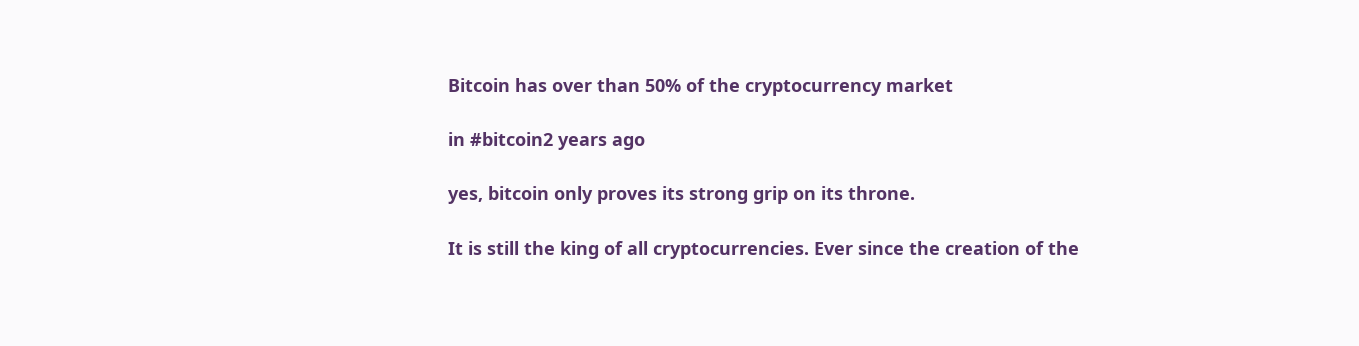Bitcoin has over than 50% of the cryptocurrency market

in #bitcoin2 years ago

yes, bitcoin only proves its strong grip on its throne.

It is still the king of all cryptocurrencies. Ever since the creation of the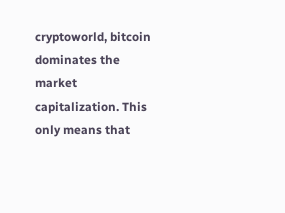cryptoworld, bitcoin dominates the market capitalization. This only means that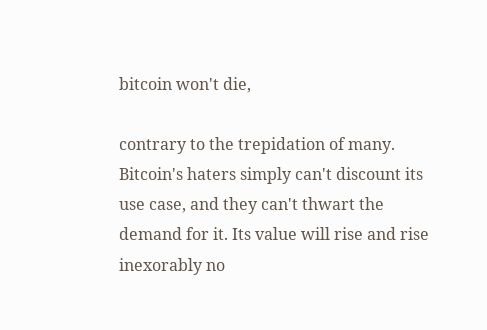bitcoin won't die,

contrary to the trepidation of many. Bitcoin's haters simply can't discount its use case, and they can't thwart the demand for it. Its value will rise and rise inexorably no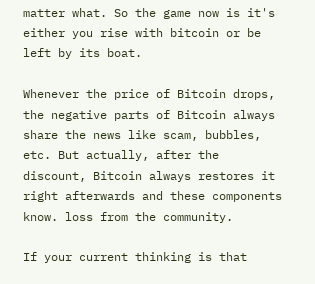matter what. So the game now is it's either you rise with bitcoin or be left by its boat.

Whenever the price of Bitcoin drops, the negative parts of Bitcoin always share the news like scam, bubbles, etc. But actually, after the discount, Bitcoin always restores it right afterwards and these components know. loss from the community.

If your current thinking is that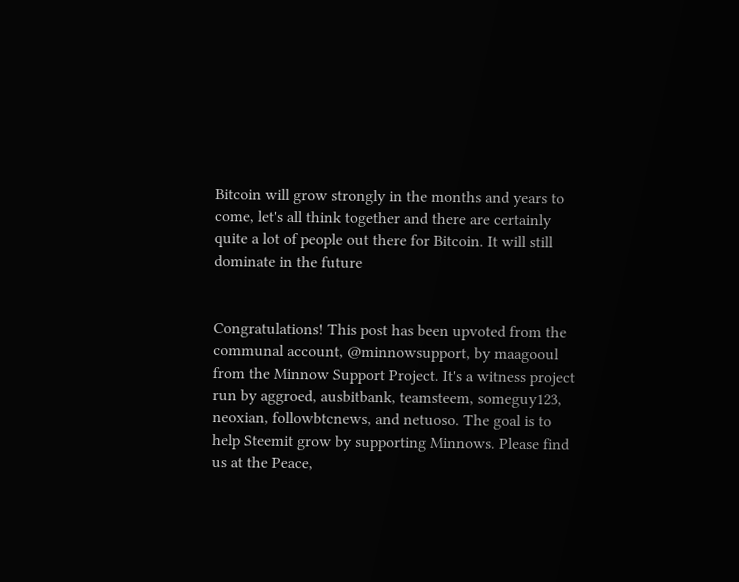Bitcoin will grow strongly in the months and years to come, let's all think together and there are certainly quite a lot of people out there for Bitcoin. It will still dominate in the future


Congratulations! This post has been upvoted from the communal account, @minnowsupport, by maagooul from the Minnow Support Project. It's a witness project run by aggroed, ausbitbank, teamsteem, someguy123, neoxian, followbtcnews, and netuoso. The goal is to help Steemit grow by supporting Minnows. Please find us at the Peace,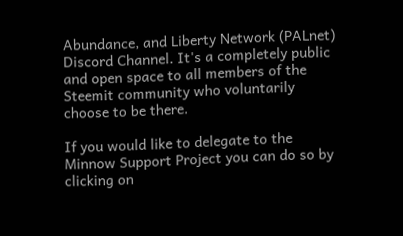Abundance, and Liberty Network (PALnet) Discord Channel. It's a completely public and open space to all members of the Steemit community who voluntarily choose to be there.

If you would like to delegate to the Minnow Support Project you can do so by clicking on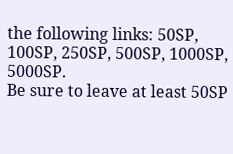the following links: 50SP, 100SP, 250SP, 500SP, 1000SP, 5000SP.
Be sure to leave at least 50SP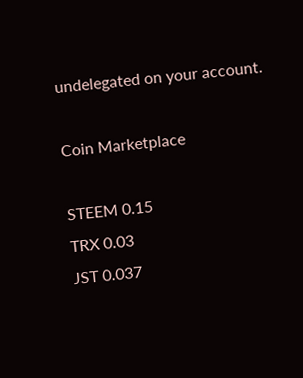undelegated on your account.

Coin Marketplace

STEEM 0.15
TRX 0.03
JST 0.037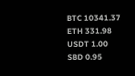BTC 10341.37
ETH 331.98
USDT 1.00
SBD 0.95